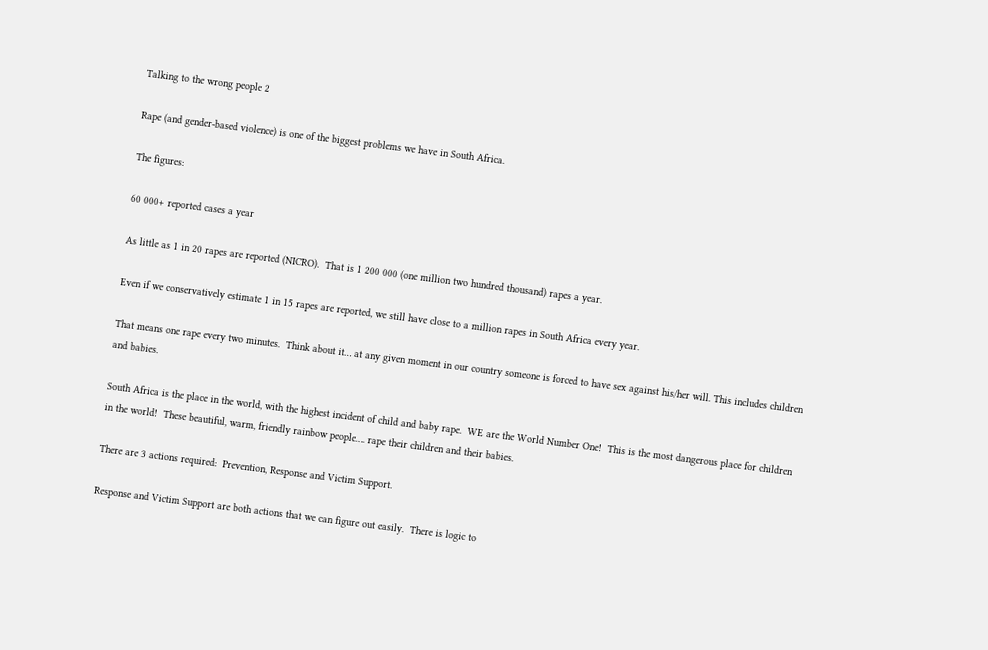Talking to the wrong people 2

Rape (and gender-based violence) is one of the biggest problems we have in South Africa.

The figures:

60 000+ reported cases a year

As little as 1 in 20 rapes are reported (NICRO).  That is 1 200 000 (one million two hundred thousand) rapes a year.

Even if we conservatively estimate 1 in 15 rapes are reported, we still have close to a million rapes in South Africa every year.

That means one rape every two minutes.  Think about it… at any given moment in our country someone is forced to have sex against his/her will. This includes children and babies.

South Africa is the place in the world, with the highest incident of child and baby rape.  WE are the World Number One!  This is the most dangerous place for children in the world!  These beautiful, warm, friendly rainbow people…. rape their children and their babies.

There are 3 actions required:  Prevention, Response and Victim Support.

Response and Victim Support are both actions that we can figure out easily.  There is logic to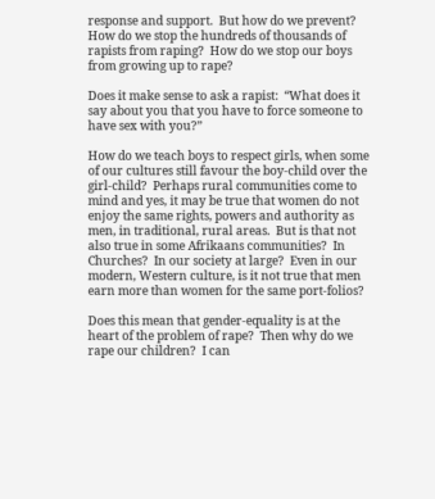response and support.  But how do we prevent?  How do we stop the hundreds of thousands of rapists from raping?  How do we stop our boys from growing up to rape?

Does it make sense to ask a rapist:  “What does it say about you that you have to force someone to have sex with you?”

How do we teach boys to respect girls, when some of our cultures still favour the boy-child over the girl-child?  Perhaps rural communities come to mind and yes, it may be true that women do not enjoy the same rights, powers and authority as men, in traditional, rural areas.  But is that not also true in some Afrikaans communities?  In Churches?  In our society at large?  Even in our modern, Western culture, is it not true that men earn more than women for the same port-folios?

Does this mean that gender-equality is at the heart of the problem of rape?  Then why do we rape our children?  I can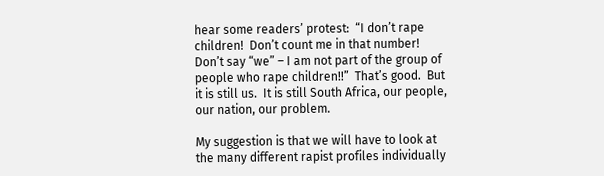hear some readers’ protest:  “I don’t rape children!  Don’t count me in that number!  Don’t say “we” – I am not part of the group of people who rape children!!”  That’s good.  But it is still us.  It is still South Africa, our people, our nation, our problem.

My suggestion is that we will have to look at the many different rapist profiles individually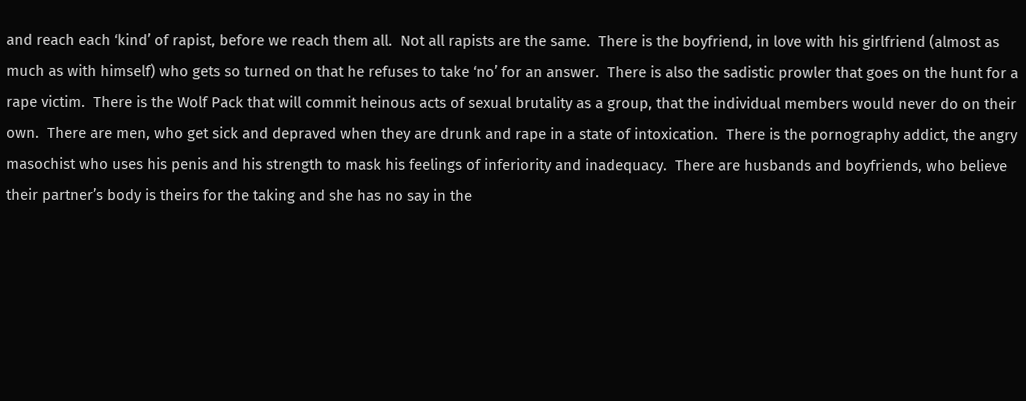and reach each ‘kind’ of rapist, before we reach them all.  Not all rapists are the same.  There is the boyfriend, in love with his girlfriend (almost as much as with himself) who gets so turned on that he refuses to take ‘no’ for an answer.  There is also the sadistic prowler that goes on the hunt for a rape victim.  There is the Wolf Pack that will commit heinous acts of sexual brutality as a group, that the individual members would never do on their own.  There are men, who get sick and depraved when they are drunk and rape in a state of intoxication.  There is the pornography addict, the angry masochist who uses his penis and his strength to mask his feelings of inferiority and inadequacy.  There are husbands and boyfriends, who believe their partner’s body is theirs for the taking and she has no say in the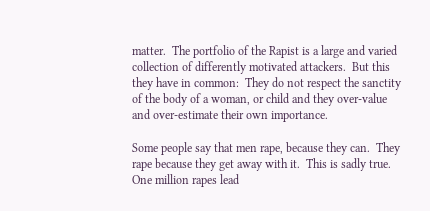matter.  The portfolio of the Rapist is a large and varied collection of differently motivated attackers.  But this they have in common:  They do not respect the sanctity of the body of a woman, or child and they over-value and over-estimate their own importance.

Some people say that men rape, because they can.  They rape because they get away with it.  This is sadly true.  One million rapes lead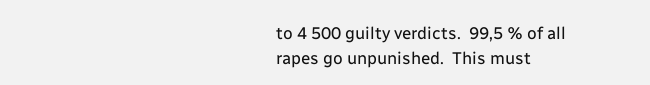to 4 500 guilty verdicts.  99,5 % of all rapes go unpunished.  This must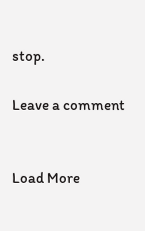stop.

Leave a comment


Load More